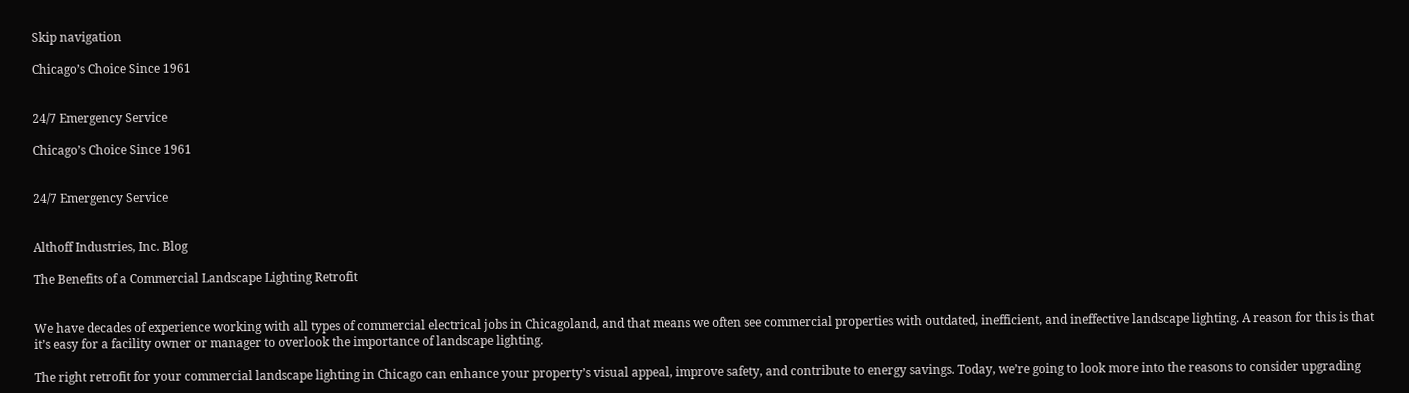Skip navigation

Chicago’s Choice Since 1961


24/7 Emergency Service

Chicago’s Choice Since 1961


24/7 Emergency Service


Althoff Industries, Inc. Blog

The Benefits of a Commercial Landscape Lighting Retrofit


We have decades of experience working with all types of commercial electrical jobs in Chicagoland, and that means we often see commercial properties with outdated, inefficient, and ineffective landscape lighting. A reason for this is that it’s easy for a facility owner or manager to overlook the importance of landscape lighting.

The right retrofit for your commercial landscape lighting in Chicago can enhance your property’s visual appeal, improve safety, and contribute to energy savings. Today, we’re going to look more into the reasons to consider upgrading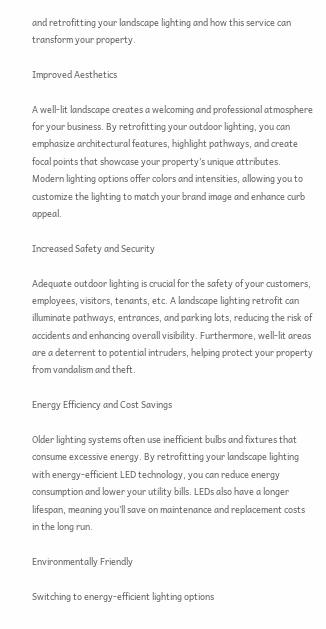and retrofitting your landscape lighting and how this service can transform your property.

Improved Aesthetics

A well-lit landscape creates a welcoming and professional atmosphere for your business. By retrofitting your outdoor lighting, you can emphasize architectural features, highlight pathways, and create focal points that showcase your property’s unique attributes. Modern lighting options offer colors and intensities, allowing you to customize the lighting to match your brand image and enhance curb appeal.

Increased Safety and Security

Adequate outdoor lighting is crucial for the safety of your customers, employees, visitors, tenants, etc. A landscape lighting retrofit can illuminate pathways, entrances, and parking lots, reducing the risk of accidents and enhancing overall visibility. Furthermore, well-lit areas are a deterrent to potential intruders, helping protect your property from vandalism and theft.

Energy Efficiency and Cost Savings

Older lighting systems often use inefficient bulbs and fixtures that consume excessive energy. By retrofitting your landscape lighting with energy-efficient LED technology, you can reduce energy consumption and lower your utility bills. LEDs also have a longer lifespan, meaning you’ll save on maintenance and replacement costs in the long run.

Environmentally Friendly

Switching to energy-efficient lighting options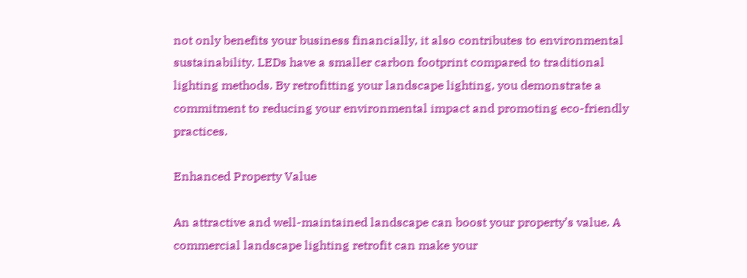not only benefits your business financially, it also contributes to environmental sustainability. LEDs have a smaller carbon footprint compared to traditional lighting methods. By retrofitting your landscape lighting, you demonstrate a commitment to reducing your environmental impact and promoting eco-friendly practices.

Enhanced Property Value

An attractive and well-maintained landscape can boost your property’s value. A commercial landscape lighting retrofit can make your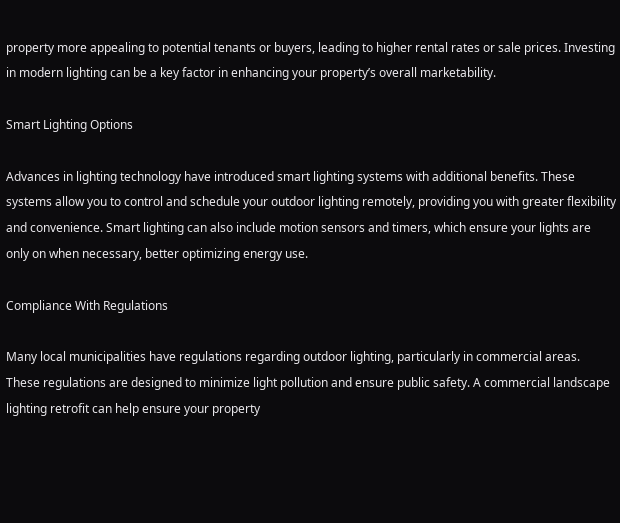property more appealing to potential tenants or buyers, leading to higher rental rates or sale prices. Investing in modern lighting can be a key factor in enhancing your property’s overall marketability.

Smart Lighting Options

Advances in lighting technology have introduced smart lighting systems with additional benefits. These systems allow you to control and schedule your outdoor lighting remotely, providing you with greater flexibility and convenience. Smart lighting can also include motion sensors and timers, which ensure your lights are only on when necessary, better optimizing energy use.

Compliance With Regulations

Many local municipalities have regulations regarding outdoor lighting, particularly in commercial areas. These regulations are designed to minimize light pollution and ensure public safety. A commercial landscape lighting retrofit can help ensure your property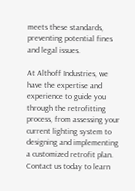meets these standards, preventing potential fines and legal issues.

At Althoff Industries, we have the expertise and experience to guide you through the retrofitting process, from assessing your current lighting system to designing and implementing a customized retrofit plan. Contact us today to learn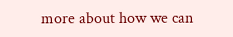more about how we can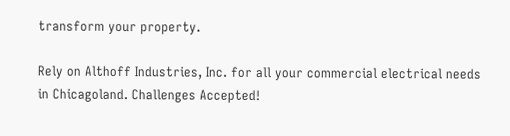transform your property.

Rely on Althoff Industries, Inc. for all your commercial electrical needs in Chicagoland. Challenges Accepted!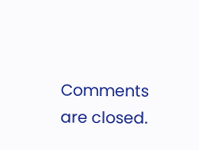Comments are closed.